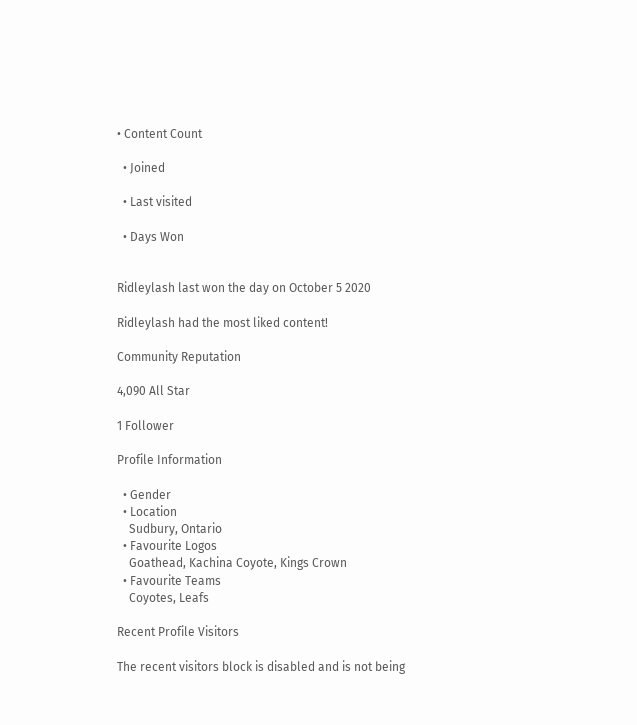• Content Count

  • Joined

  • Last visited

  • Days Won


Ridleylash last won the day on October 5 2020

Ridleylash had the most liked content!

Community Reputation

4,090 All Star

1 Follower

Profile Information

  • Gender
  • Location
    Sudbury, Ontario
  • Favourite Logos
    Goathead, Kachina Coyote, Kings Crown
  • Favourite Teams
    Coyotes, Leafs

Recent Profile Visitors

The recent visitors block is disabled and is not being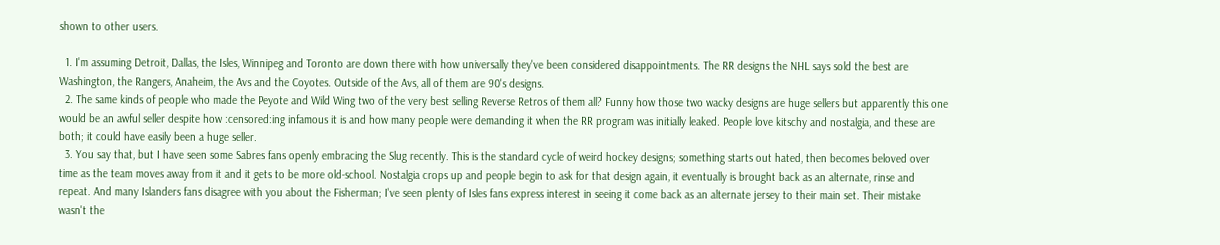shown to other users.

  1. I'm assuming Detroit, Dallas, the Isles, Winnipeg and Toronto are down there with how universally they've been considered disappointments. The RR designs the NHL says sold the best are Washington, the Rangers, Anaheim, the Avs and the Coyotes. Outside of the Avs, all of them are 90's designs.
  2. The same kinds of people who made the Peyote and Wild Wing two of the very best selling Reverse Retros of them all? Funny how those two wacky designs are huge sellers but apparently this one would be an awful seller despite how :censored:ing infamous it is and how many people were demanding it when the RR program was initially leaked. People love kitschy and nostalgia, and these are both; it could have easily been a huge seller.
  3. You say that, but I have seen some Sabres fans openly embracing the Slug recently. This is the standard cycle of weird hockey designs; something starts out hated, then becomes beloved over time as the team moves away from it and it gets to be more old-school. Nostalgia crops up and people begin to ask for that design again, it eventually is brought back as an alternate, rinse and repeat. And many Islanders fans disagree with you about the Fisherman; I've seen plenty of Isles fans express interest in seeing it come back as an alternate jersey to their main set. Their mistake wasn't the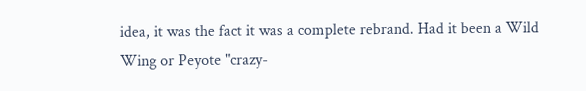idea, it was the fact it was a complete rebrand. Had it been a Wild Wing or Peyote "crazy-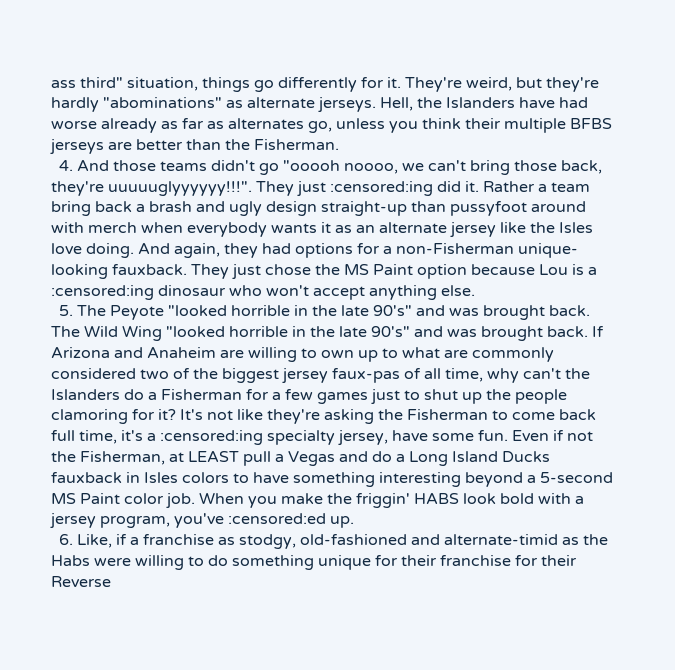ass third" situation, things go differently for it. They're weird, but they're hardly "abominations" as alternate jerseys. Hell, the Islanders have had worse already as far as alternates go, unless you think their multiple BFBS jerseys are better than the Fisherman.
  4. And those teams didn't go "ooooh noooo, we can't bring those back, they're uuuuuglyyyyyy!!!". They just :censored:ing did it. Rather a team bring back a brash and ugly design straight-up than pussyfoot around with merch when everybody wants it as an alternate jersey like the Isles love doing. And again, they had options for a non-Fisherman unique-looking fauxback. They just chose the MS Paint option because Lou is a :censored:ing dinosaur who won't accept anything else.
  5. The Peyote "looked horrible in the late 90's" and was brought back. The Wild Wing "looked horrible in the late 90's" and was brought back. If Arizona and Anaheim are willing to own up to what are commonly considered two of the biggest jersey faux-pas of all time, why can't the Islanders do a Fisherman for a few games just to shut up the people clamoring for it? It's not like they're asking the Fisherman to come back full time, it's a :censored:ing specialty jersey, have some fun. Even if not the Fisherman, at LEAST pull a Vegas and do a Long Island Ducks fauxback in Isles colors to have something interesting beyond a 5-second MS Paint color job. When you make the friggin' HABS look bold with a jersey program, you've :censored:ed up.
  6. Like, if a franchise as stodgy, old-fashioned and alternate-timid as the Habs were willing to do something unique for their franchise for their Reverse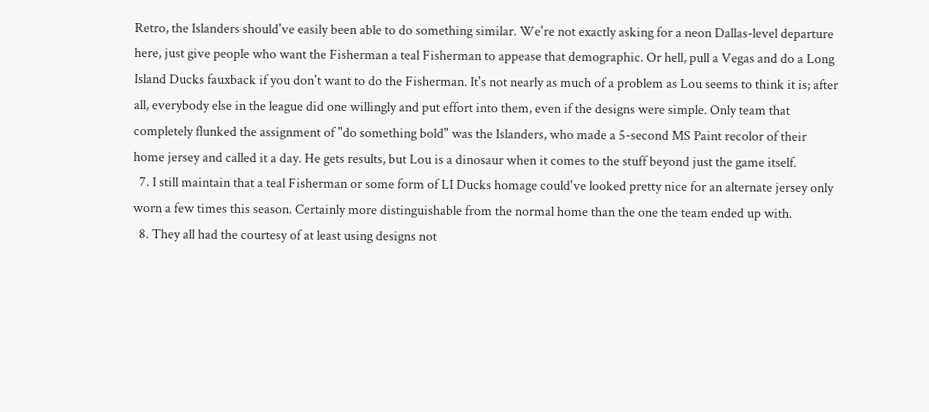Retro, the Islanders should've easily been able to do something similar. We're not exactly asking for a neon Dallas-level departure here, just give people who want the Fisherman a teal Fisherman to appease that demographic. Or hell, pull a Vegas and do a Long Island Ducks fauxback if you don't want to do the Fisherman. It's not nearly as much of a problem as Lou seems to think it is; after all, everybody else in the league did one willingly and put effort into them, even if the designs were simple. Only team that completely flunked the assignment of "do something bold" was the Islanders, who made a 5-second MS Paint recolor of their home jersey and called it a day. He gets results, but Lou is a dinosaur when it comes to the stuff beyond just the game itself.
  7. I still maintain that a teal Fisherman or some form of LI Ducks homage could've looked pretty nice for an alternate jersey only worn a few times this season. Certainly more distinguishable from the normal home than the one the team ended up with.
  8. They all had the courtesy of at least using designs not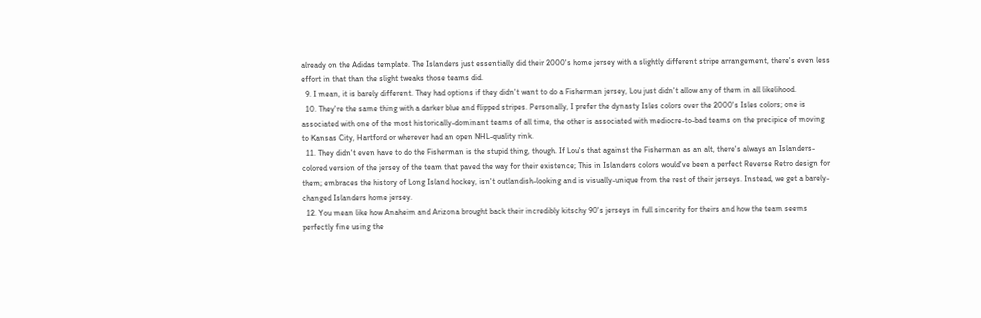already on the Adidas template. The Islanders just essentially did their 2000's home jersey with a slightly different stripe arrangement, there's even less effort in that than the slight tweaks those teams did.
  9. I mean, it is barely different. They had options if they didn't want to do a Fisherman jersey, Lou just didn't allow any of them in all likelihood.
  10. They're the same thing with a darker blue and flipped stripes. Personally, I prefer the dynasty Isles colors over the 2000's Isles colors; one is associated with one of the most historically-dominant teams of all time, the other is associated with mediocre-to-bad teams on the precipice of moving to Kansas City, Hartford or wherever had an open NHL-quality rink.
  11. They didn't even have to do the Fisherman is the stupid thing, though. If Lou's that against the Fisherman as an alt, there's always an Islanders-colored version of the jersey of the team that paved the way for their existence; This in Islanders colors would've been a perfect Reverse Retro design for them; embraces the history of Long Island hockey, isn't outlandish-looking and is visually-unique from the rest of their jerseys. Instead, we get a barely-changed Islanders home jersey.
  12. You mean like how Anaheim and Arizona brought back their incredibly kitschy 90's jerseys in full sincerity for theirs and how the team seems perfectly fine using the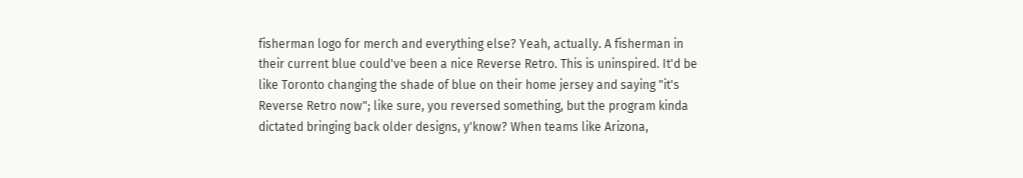fisherman logo for merch and everything else? Yeah, actually. A fisherman in their current blue could've been a nice Reverse Retro. This is uninspired. It'd be like Toronto changing the shade of blue on their home jersey and saying "it's Reverse Retro now"; like sure, you reversed something, but the program kinda dictated bringing back older designs, y'know? When teams like Arizona,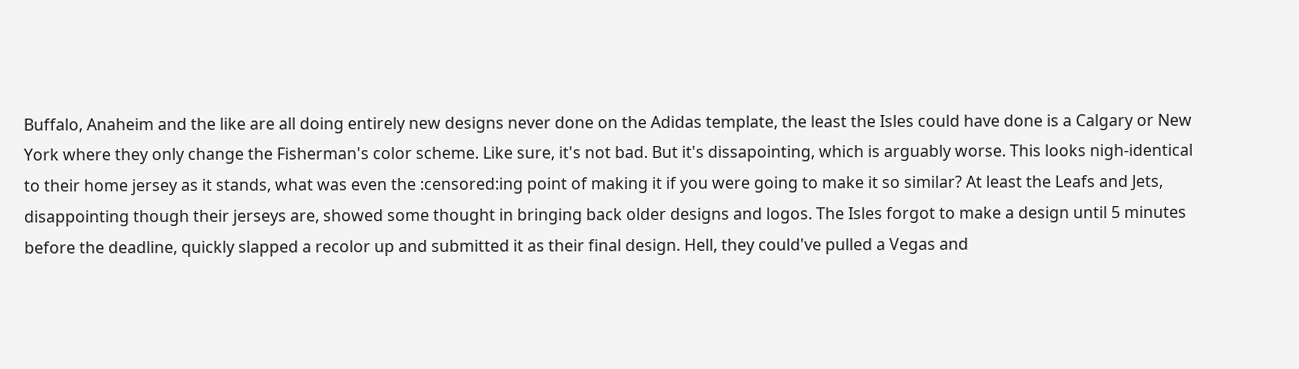Buffalo, Anaheim and the like are all doing entirely new designs never done on the Adidas template, the least the Isles could have done is a Calgary or New York where they only change the Fisherman's color scheme. Like sure, it's not bad. But it's dissapointing, which is arguably worse. This looks nigh-identical to their home jersey as it stands, what was even the :censored:ing point of making it if you were going to make it so similar? At least the Leafs and Jets, disappointing though their jerseys are, showed some thought in bringing back older designs and logos. The Isles forgot to make a design until 5 minutes before the deadline, quickly slapped a recolor up and submitted it as their final design. Hell, they could've pulled a Vegas and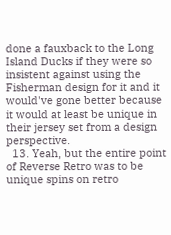done a fauxback to the Long Island Ducks if they were so insistent against using the Fisherman design for it and it would've gone better because it would at least be unique in their jersey set from a design perspective.
  13. Yeah, but the entire point of Reverse Retro was to be unique spins on retro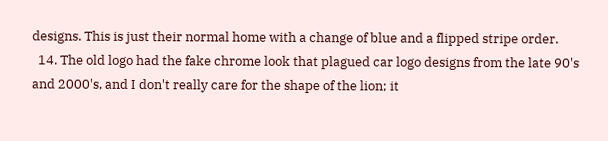designs. This is just their normal home with a change of blue and a flipped stripe order.
  14. The old logo had the fake chrome look that plagued car logo designs from the late 90's and 2000's, and I don't really care for the shape of the lion; it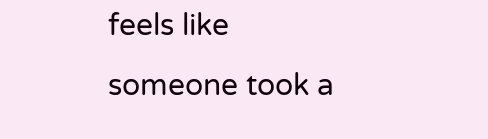feels like someone took a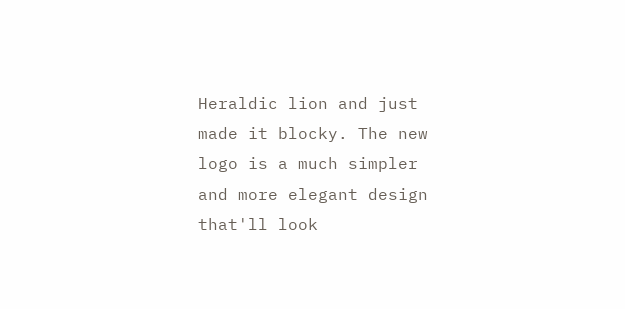Heraldic lion and just made it blocky. The new logo is a much simpler and more elegant design that'll look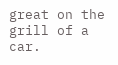great on the grill of a car.